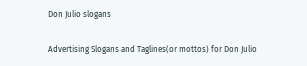Don Julio slogans

Advertising Slogans and Taglines(or mottos) for Don Julio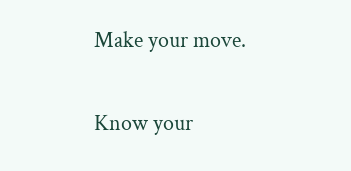Make your move.

Know your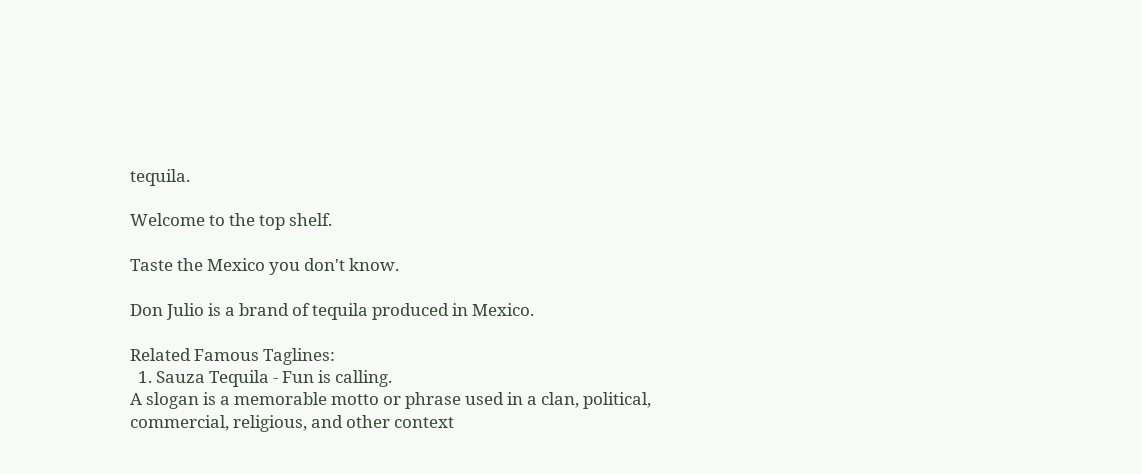tequila.

Welcome to the top shelf.

Taste the Mexico you don't know.

Don Julio is a brand of tequila produced in Mexico.

Related Famous Taglines:
  1. Sauza Tequila - Fun is calling.
A slogan is a memorable motto or phrase used in a clan, political, commercial, religious, and other context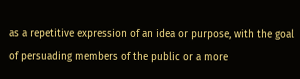as a repetitive expression of an idea or purpose, with the goal of persuading members of the public or a more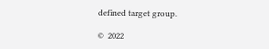defined target group.

©  2022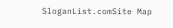SloganList.comSite Map